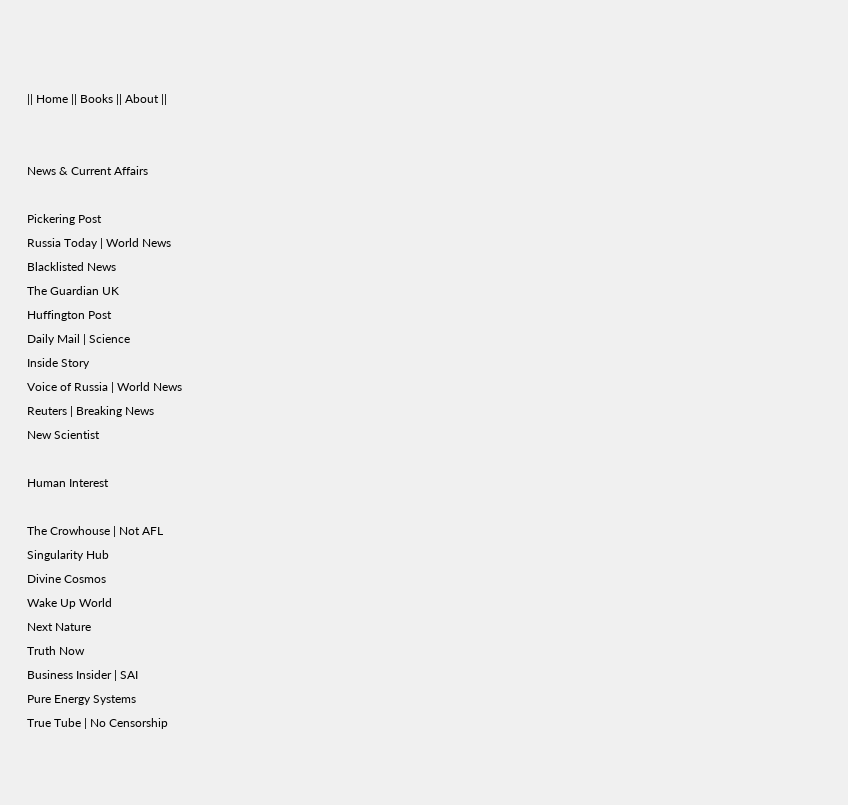|| Home || Books || About ||


News & Current Affairs

Pickering Post
Russia Today | World News
Blacklisted News
The Guardian UK
Huffington Post
Daily Mail | Science
Inside Story
Voice of Russia | World News
Reuters | Breaking News
New Scientist

Human Interest

The Crowhouse | Not AFL
Singularity Hub
Divine Cosmos
Wake Up World
Next Nature
Truth Now
Business Insider | SAI
Pure Energy Systems
True Tube | No Censorship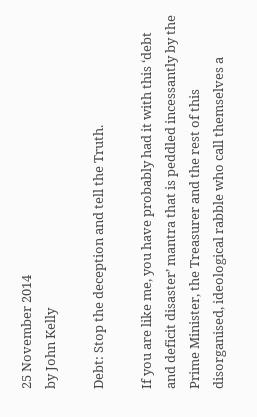25 November 2014
by John Kelly

Debt: Stop the deception and tell the Truth.

If you are like me, you have probably had it with this ‘debt and deficit disaster’ mantra that is peddled incessantly by the Prime Minister, the Treasurer and the rest of this disorganised, ideological rabble who call themselves a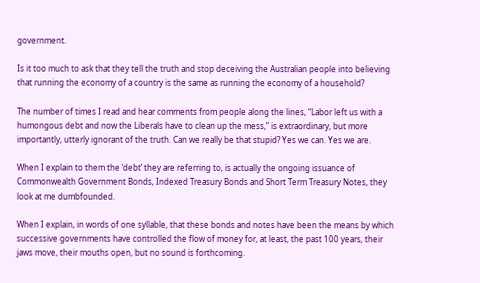government.

Is it too much to ask that they tell the truth and stop deceiving the Australian people into believing that running the economy of a country is the same as running the economy of a household?

The number of times I read and hear comments from people along the lines, “Labor left us with a humongous debt and now the Liberals have to clean up the mess,” is extraordinary, but more importantly, utterly ignorant of the truth. Can we really be that stupid? Yes we can. Yes we are.

When I explain to them the ‘debt’ they are referring to, is actually the ongoing issuance of Commonwealth Government Bonds, Indexed Treasury Bonds and Short Term Treasury Notes, they look at me dumbfounded.

When I explain, in words of one syllable, that these bonds and notes have been the means by which successive governments have controlled the flow of money for, at least, the past 100 years, their jaws move, their mouths open, but no sound is forthcoming.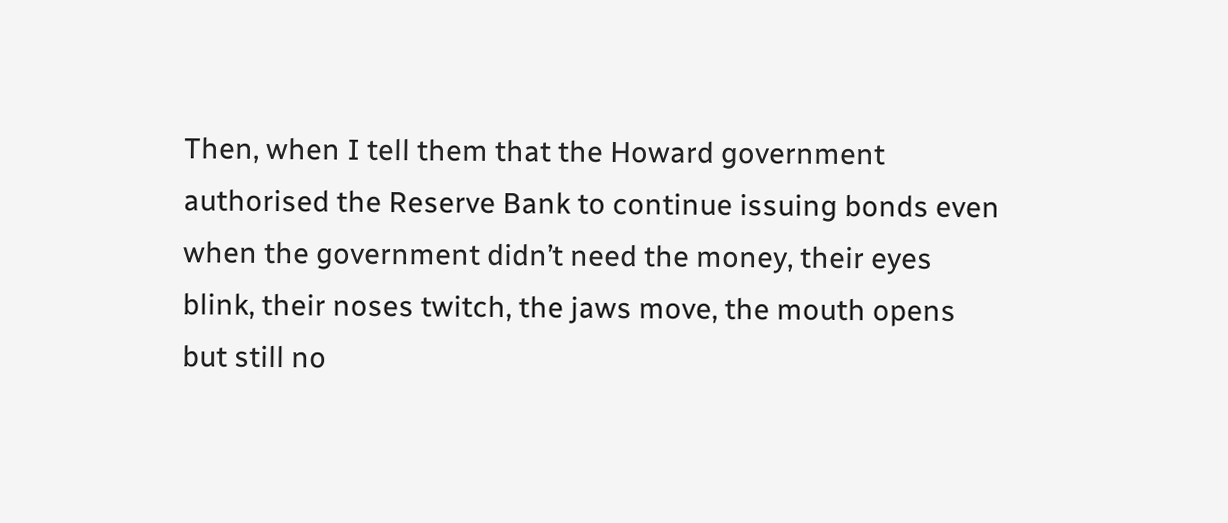Then, when I tell them that the Howard government authorised the Reserve Bank to continue issuing bonds even when the government didn’t need the money, their eyes blink, their noses twitch, the jaws move, the mouth opens but still no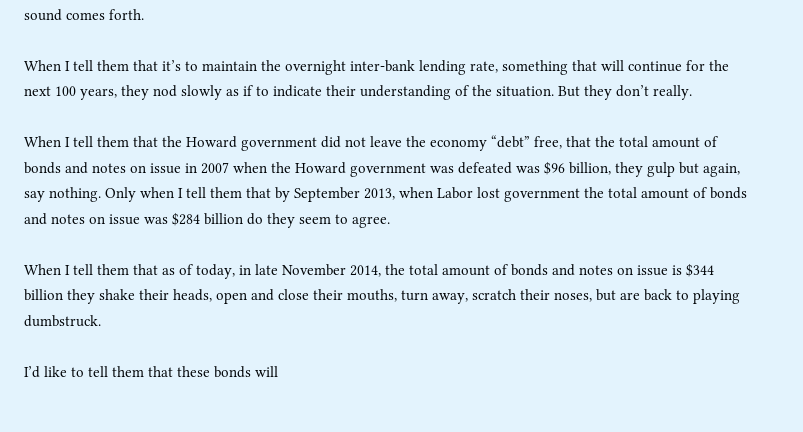sound comes forth.

When I tell them that it’s to maintain the overnight inter-bank lending rate, something that will continue for the next 100 years, they nod slowly as if to indicate their understanding of the situation. But they don’t really.

When I tell them that the Howard government did not leave the economy “debt” free, that the total amount of bonds and notes on issue in 2007 when the Howard government was defeated was $96 billion, they gulp but again, say nothing. Only when I tell them that by September 2013, when Labor lost government the total amount of bonds and notes on issue was $284 billion do they seem to agree.

When I tell them that as of today, in late November 2014, the total amount of bonds and notes on issue is $344 billion they shake their heads, open and close their mouths, turn away, scratch their noses, but are back to playing dumbstruck.

I’d like to tell them that these bonds will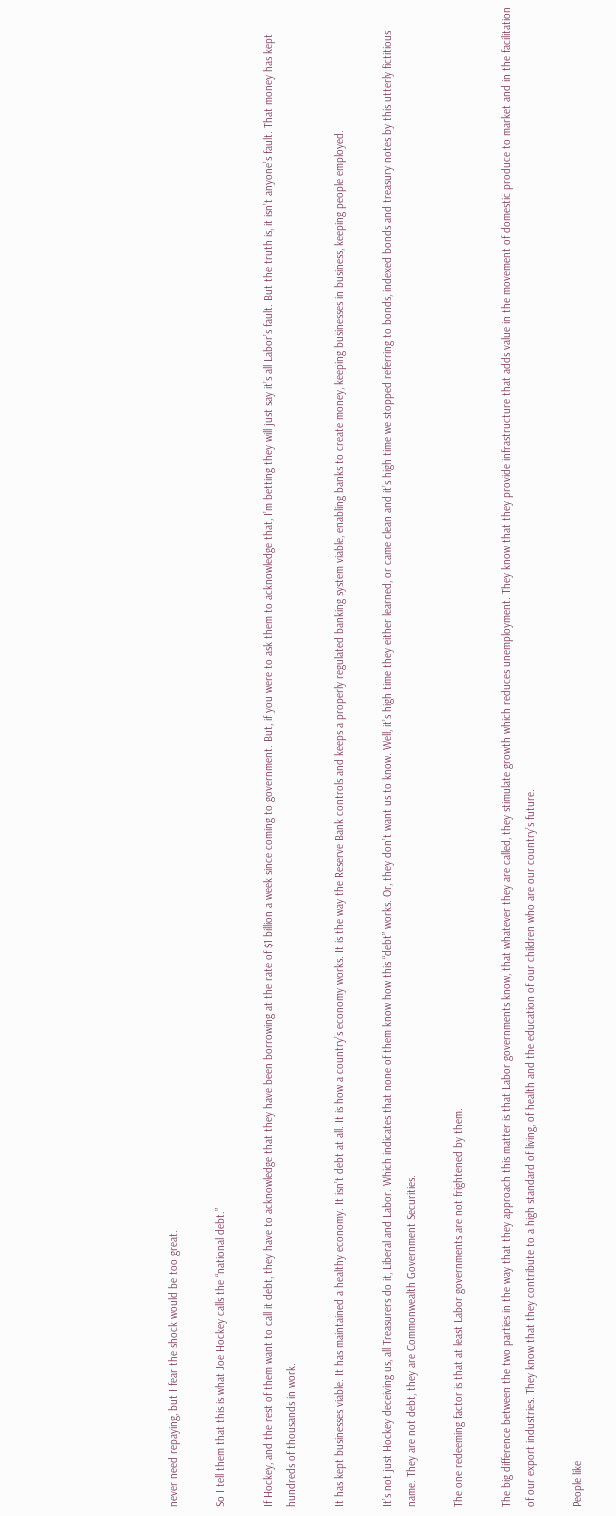never need repaying, but I fear the shock would be too great.

So I tell them that this is what Joe Hockey calls the “national debt.”

If Hockey, and the rest of them want to call it debt, they have to acknowledge that they have been borrowing at the rate of $1 billion a week since coming to government. But, if you were to ask them to acknowledge that, I’m betting they will just say it’s all Labor’s fault. But the truth is, it isn’t anyone’s fault. That money has kept hundreds of thousands in work.

It has kept businesses viable. It has maintained a healthy economy. It isn’t debt at all. It is how a country’s economy works. It is the way the Reserve Bank controls and keeps a properly regulated banking system viable, enabling banks to create money, keeping businesses in business, keeping people employed.

It’s not just Hockey deceiving us, all Treasurers do it, Liberal and Labor. Which indicates that none of them know how this “debt” works. Or, they don’t want us to know. Well, it’s high time they either learned, or came clean and it’s high time we stopped referring to bonds, indexed bonds and treasury notes by this utterly fictitious name. They are not debt, they are Commonwealth Government Securities.

The one redeeming factor is that at least Labor governments are not frightened by them.

The big difference between the two parties in the way that they approach this matter is that Labor governments know, that whatever they are called, they stimulate growth which reduces unemployment. They know that they provide infrastructure that adds value in the movement of domestic produce to market and in the facilitation of our export industries. They know that they contribute to a high standard of living, of health and the education of our children who are our country’s future.

People like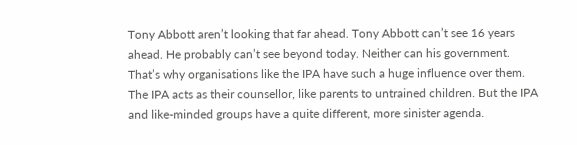Tony Abbott aren’t looking that far ahead. Tony Abbott can’t see 16 years ahead. He probably can’t see beyond today. Neither can his government. That’s why organisations like the IPA have such a huge influence over them. The IPA acts as their counsellor, like parents to untrained children. But the IPA and like-minded groups have a quite different, more sinister agenda.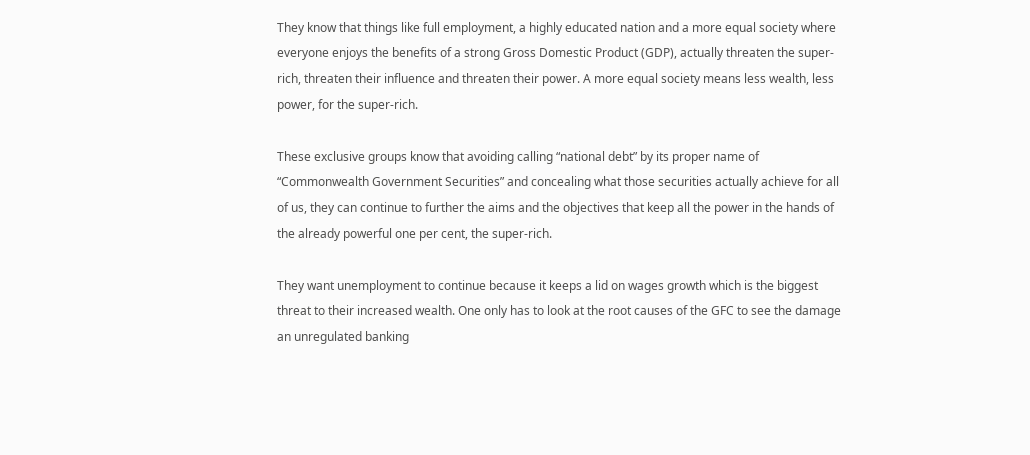They know that things like full employment, a highly educated nation and a more equal society where everyone enjoys the benefits of a strong Gross Domestic Product (GDP), actually threaten the super-rich, threaten their influence and threaten their power. A more equal society means less wealth, less power, for the super-rich.

These exclusive groups know that avoiding calling “national debt” by its proper name of “Commonwealth Government Securities” and concealing what those securities actually achieve for all of us, they can continue to further the aims and the objectives that keep all the power in the hands of the already powerful one per cent, the super-rich.

They want unemployment to continue because it keeps a lid on wages growth which is the biggest threat to their increased wealth. One only has to look at the root causes of the GFC to see the damage an unregulated banking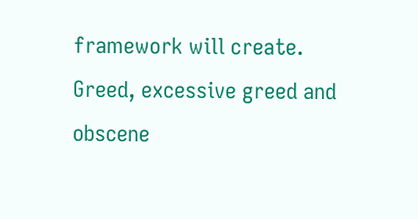framework will create. Greed, excessive greed and obscene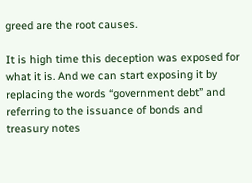greed are the root causes.

It is high time this deception was exposed for what it is. And we can start exposing it by replacing the words “government debt” and referring to the issuance of bonds and treasury notes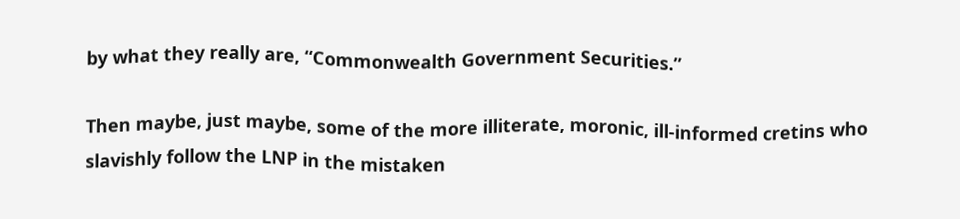by what they really are, “Commonwealth Government Securities.”

Then maybe, just maybe, some of the more illiterate, moronic, ill-informed cretins who slavishly follow the LNP in the mistaken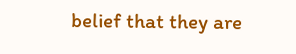belief that they are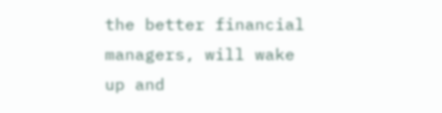the better financial managers, will wake up and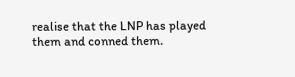realise that the LNP has played them and conned them.